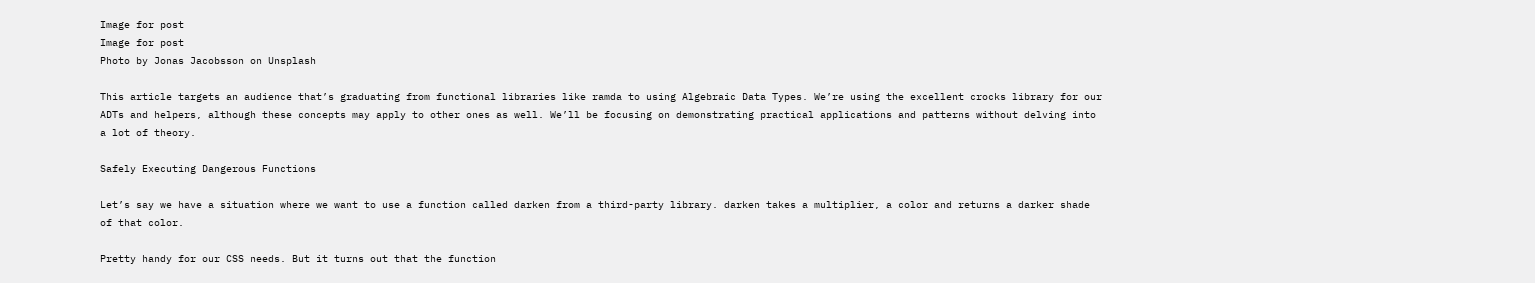Image for post
Image for post
Photo by Jonas Jacobsson on Unsplash

This article targets an audience that’s graduating from functional libraries like ramda to using Algebraic Data Types. We’re using the excellent crocks library for our ADTs and helpers, although these concepts may apply to other ones as well. We’ll be focusing on demonstrating practical applications and patterns without delving into a lot of theory.

Safely Executing Dangerous Functions

Let’s say we have a situation where we want to use a function called darken from a third-party library. darken takes a multiplier, a color and returns a darker shade of that color.

Pretty handy for our CSS needs. But it turns out that the function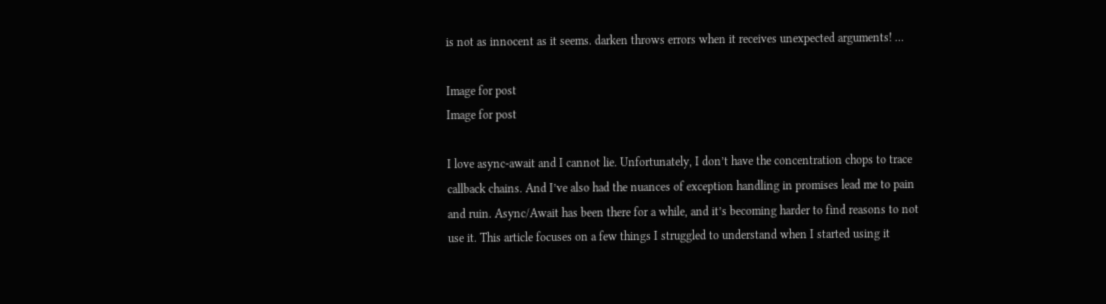is not as innocent as it seems. darken throws errors when it receives unexpected arguments! …

Image for post
Image for post

I love async-await and I cannot lie. Unfortunately, I don’t have the concentration chops to trace callback chains. And I’ve also had the nuances of exception handling in promises lead me to pain and ruin. Async/Await has been there for a while, and it’s becoming harder to find reasons to not use it. This article focuses on a few things I struggled to understand when I started using it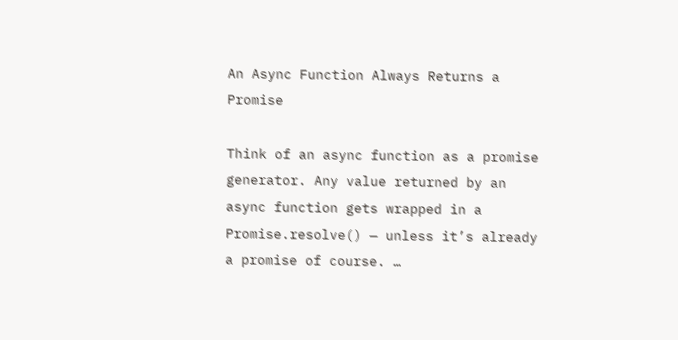An Async Function Always Returns a Promise

Think of an async function as a promise generator. Any value returned by an async function gets wrapped in a Promise.resolve() — unless it’s already a promise of course. …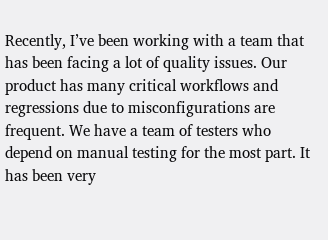Recently, I’ve been working with a team that has been facing a lot of quality issues. Our product has many critical workflows and regressions due to misconfigurations are frequent. We have a team of testers who depend on manual testing for the most part. It has been very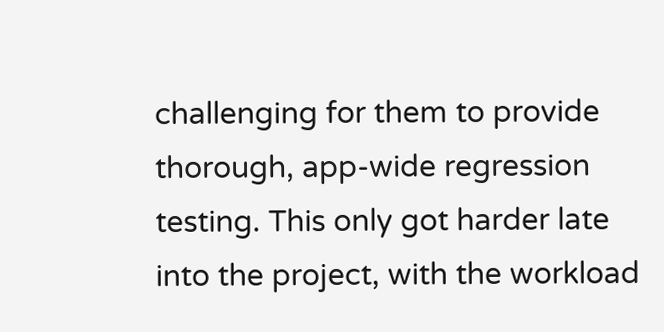challenging for them to provide thorough, app-wide regression testing. This only got harder late into the project, with the workload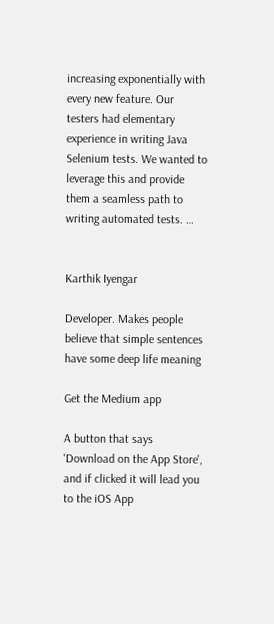increasing exponentially with every new feature. Our testers had elementary experience in writing Java Selenium tests. We wanted to leverage this and provide them a seamless path to writing automated tests. …


Karthik Iyengar

Developer. Makes people believe that simple sentences have some deep life meaning

Get the Medium app

A button that says 'Download on the App Store', and if clicked it will lead you to the iOS App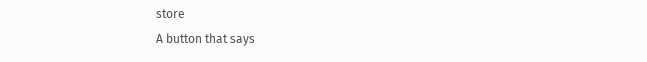store
A button that says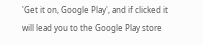'Get it on, Google Play', and if clicked it will lead you to the Google Play store